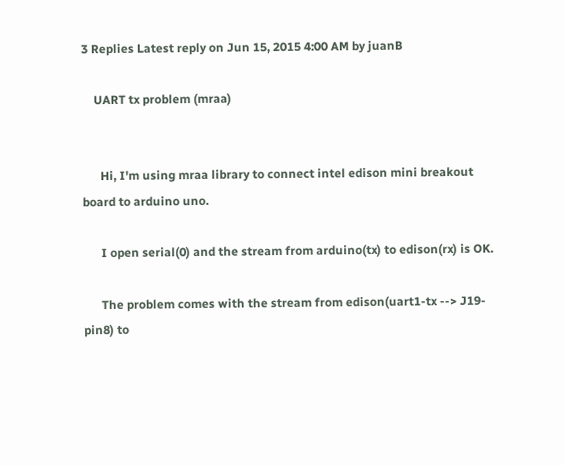3 Replies Latest reply on Jun 15, 2015 4:00 AM by juanB

    UART tx problem (mraa)


      Hi, I'm using mraa library to connect intel edison mini breakout board to arduino uno.

      I open serial(0) and the stream from arduino(tx) to edison(rx) is OK.

      The problem comes with the stream from edison(uart1-tx --> J19-pin8) to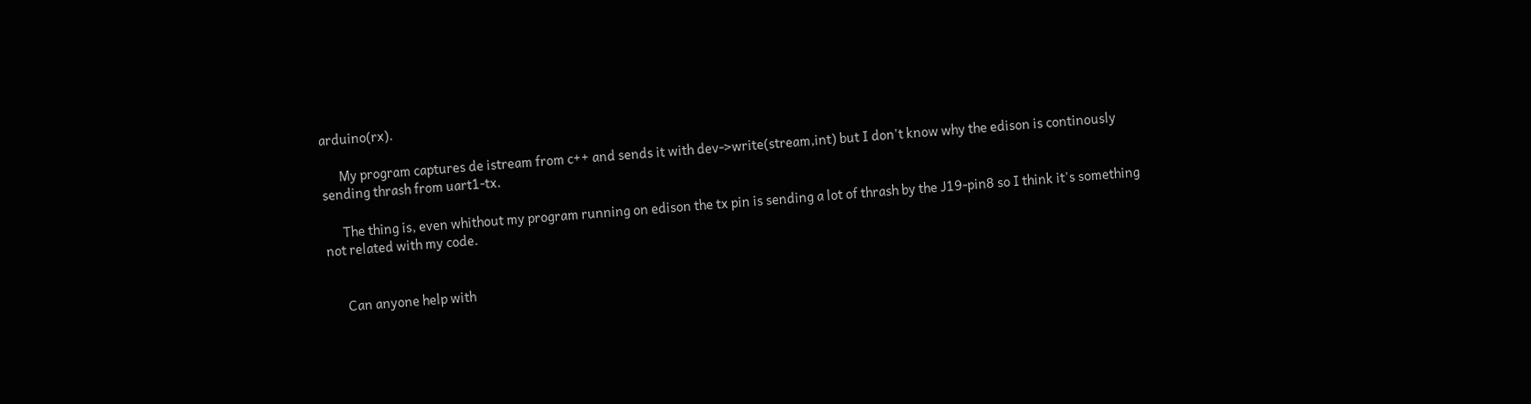arduino(rx).

      My program captures de istream from c++ and sends it with dev->write(stream,int) but I don't know why the edison is continously sending thrash from uart1-tx.

      The thing is, even whithout my program running on edison the tx pin is sending a lot of thrash by the J19-pin8 so I think it's something not related with my code.


      Can anyone help with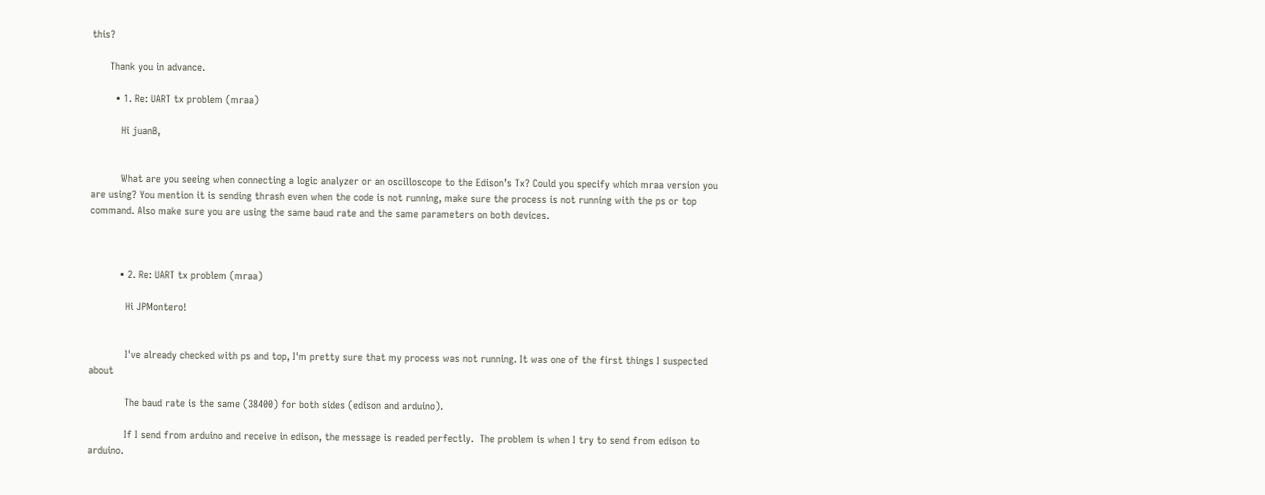this?

      Thank you in advance.

        • 1. Re: UART tx problem (mraa)

          Hi juanB,


          What are you seeing when connecting a logic analyzer or an oscilloscope to the Edison’s Tx? Could you specify which mraa version you are using? You mention it is sending thrash even when the code is not running, make sure the process is not running with the ps or top command. Also make sure you are using the same baud rate and the same parameters on both devices.



          • 2. Re: UART tx problem (mraa)

            Hi JPMontero!


            I've already checked with ps and top, I'm pretty sure that my process was not running. It was one of the first things I suspected about

            The baud rate is the same (38400) for both sides (edison and arduino).

            If I send from arduino and receive in edison, the message is readed perfectly.  The problem is when I try to send from edison to arduino.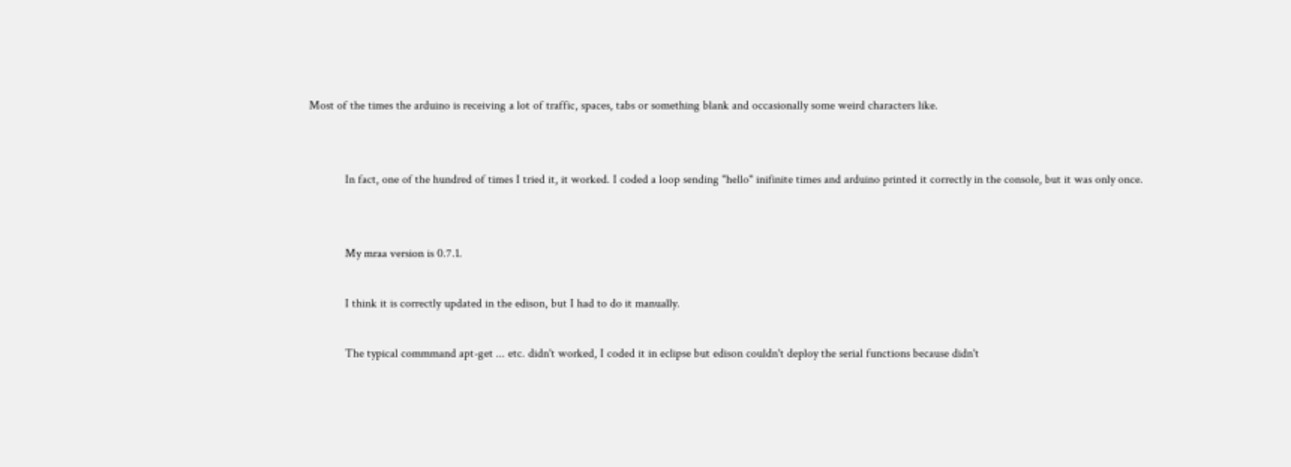Most of the times the arduino is receiving a lot of traffic, spaces, tabs or something blank and occasionally some weird characters like.


            In fact, one of the hundred of times I tried it, it worked. I coded a loop sending "hello" inifinite times and arduino printed it correctly in the console, but it was only once.


            My mraa version is 0.7.1.

            I think it is correctly updated in the edison, but I had to do it manually.

            The typical commmand apt-get ... etc. didn't worked, I coded it in eclipse but edison couldn't deploy the serial functions because didn't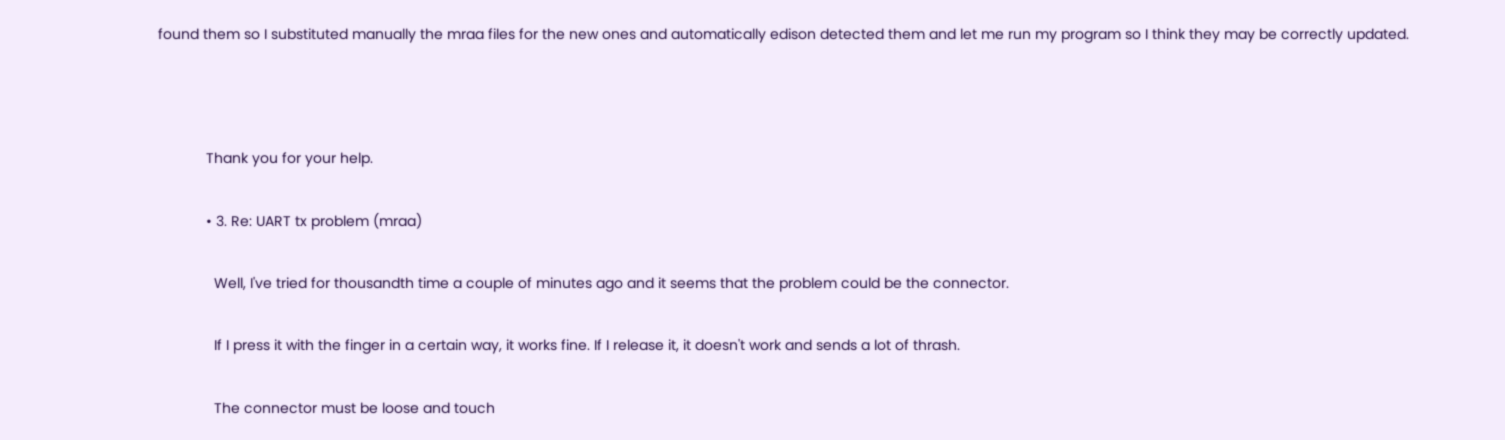found them so I substituted manually the mraa files for the new ones and automatically edison detected them and let me run my program so I think they may be correctly updated.



            Thank you for your help.

            • 3. Re: UART tx problem (mraa)

              Well, I've tried for thousandth time a couple of minutes ago and it seems that the problem could be the connector.

              If I press it with the finger in a certain way, it works fine. If I release it, it doesn't work and sends a lot of thrash.

              The connector must be loose and touch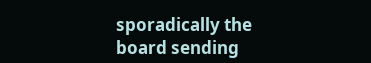sporadically the board sending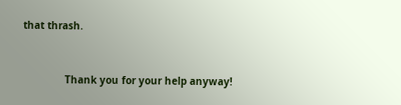that thrash.


              Thank you for your help anyway!